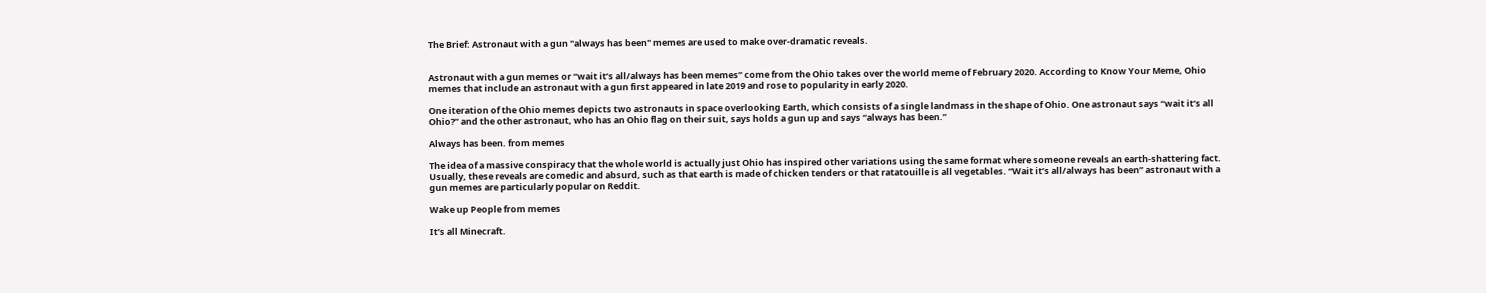The Brief: Astronaut with a gun "always has been" memes are used to make over-dramatic reveals.


Astronaut with a gun memes or “wait it’s all/always has been memes” come from the Ohio takes over the world meme of February 2020. According to Know Your Meme, Ohio memes that include an astronaut with a gun first appeared in late 2019 and rose to popularity in early 2020.

One iteration of the Ohio memes depicts two astronauts in space overlooking Earth, which consists of a single landmass in the shape of Ohio. One astronaut says “wait it’s all Ohio?” and the other astronaut, who has an Ohio flag on their suit, says holds a gun up and says “always has been.”

Always has been. from memes

The idea of a massive conspiracy that the whole world is actually just Ohio has inspired other variations using the same format where someone reveals an earth-shattering fact. Usually, these reveals are comedic and absurd, such as that earth is made of chicken tenders or that ratatouille is all vegetables. “Wait it’s all/always has been” astronaut with a gun memes are particularly popular on Reddit.

Wake up People from memes

It’s all Minecraft.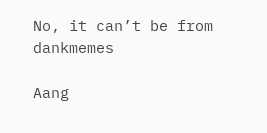No, it can’t be from dankmemes

Aang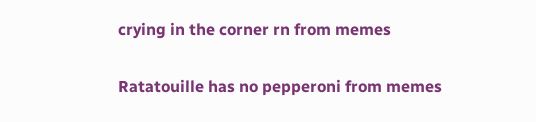crying in the corner rn from memes

Ratatouille has no pepperoni from memes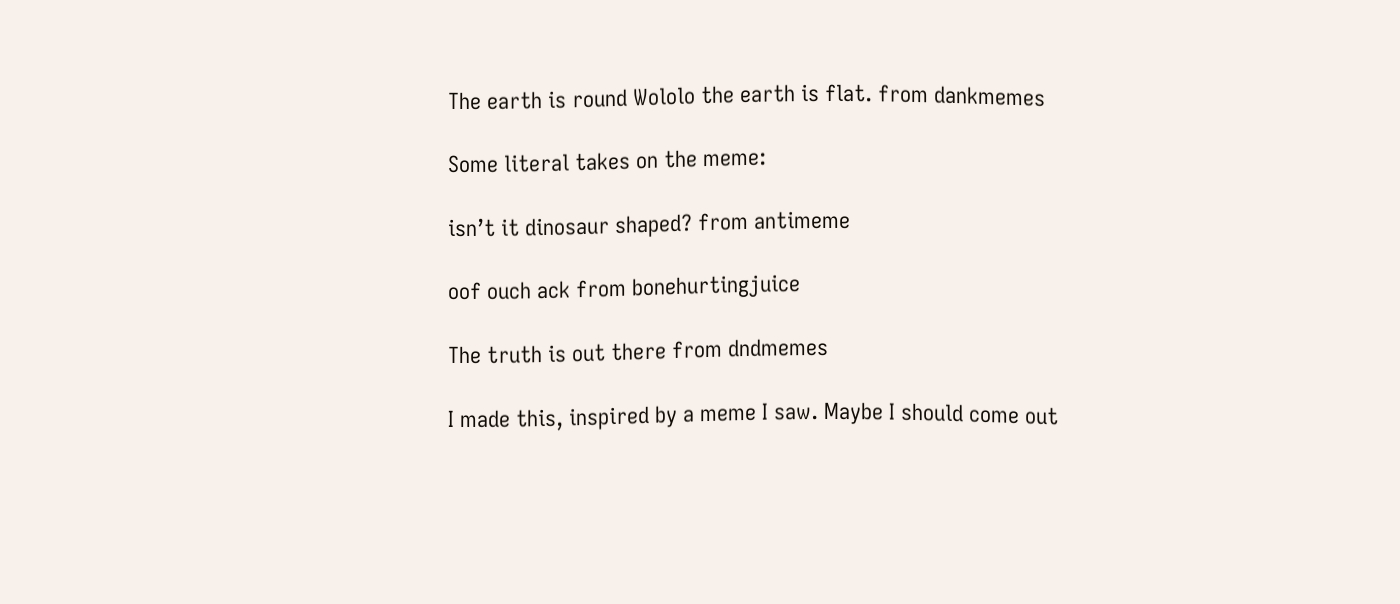The earth is round Wololo the earth is flat. from dankmemes

Some literal takes on the meme:

isn’t it dinosaur shaped? from antimeme

oof ouch ack from bonehurtingjuice

The truth is out there from dndmemes

I made this, inspired by a meme I saw. Maybe I should come out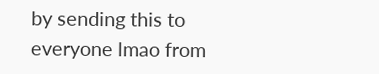by sending this to everyone lmao from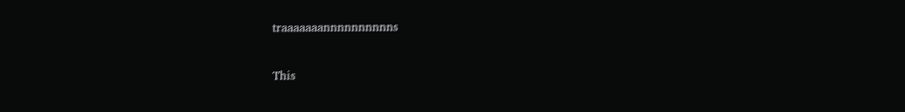traaaaaaannnnnnnnnns

This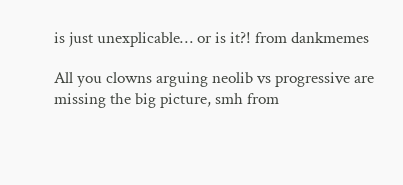is just unexplicable… or is it?! from dankmemes

All you clowns arguing neolib vs progressive are missing the big picture, smh from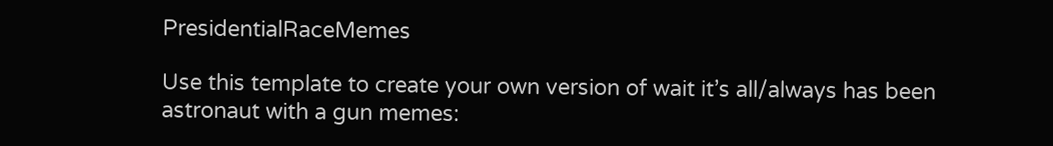PresidentialRaceMemes

Use this template to create your own version of wait it’s all/always has been astronaut with a gun memes: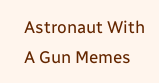Astronaut With A Gun Memes